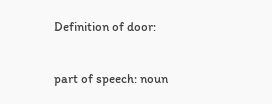Definition of door:

part of speech: noun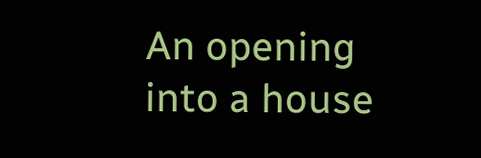An opening into a house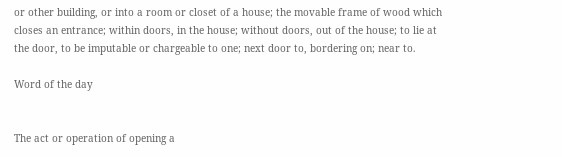or other building, or into a room or closet of a house; the movable frame of wood which closes an entrance; within doors, in the house; without doors, out of the house; to lie at the door, to be imputable or chargeable to one; next door to, bordering on; near to.

Word of the day


The act or operation of opening a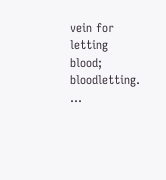vein for letting blood; bloodletting. ...